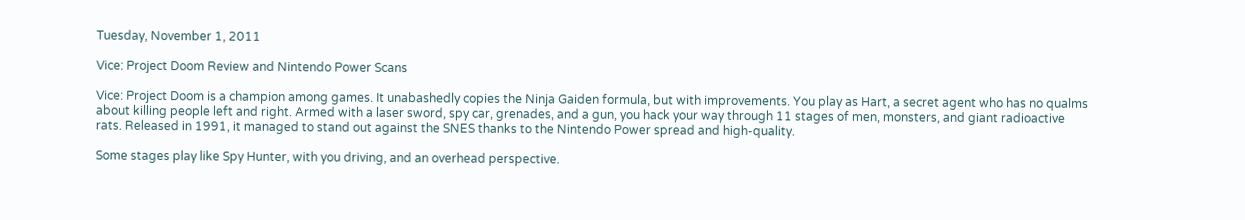Tuesday, November 1, 2011

Vice: Project Doom Review and Nintendo Power Scans

Vice: Project Doom is a champion among games. It unabashedly copies the Ninja Gaiden formula, but with improvements. You play as Hart, a secret agent who has no qualms about killing people left and right. Armed with a laser sword, spy car, grenades, and a gun, you hack your way through 11 stages of men, monsters, and giant radioactive rats. Released in 1991, it managed to stand out against the SNES thanks to the Nintendo Power spread and high-quality.

Some stages play like Spy Hunter, with you driving, and an overhead perspective.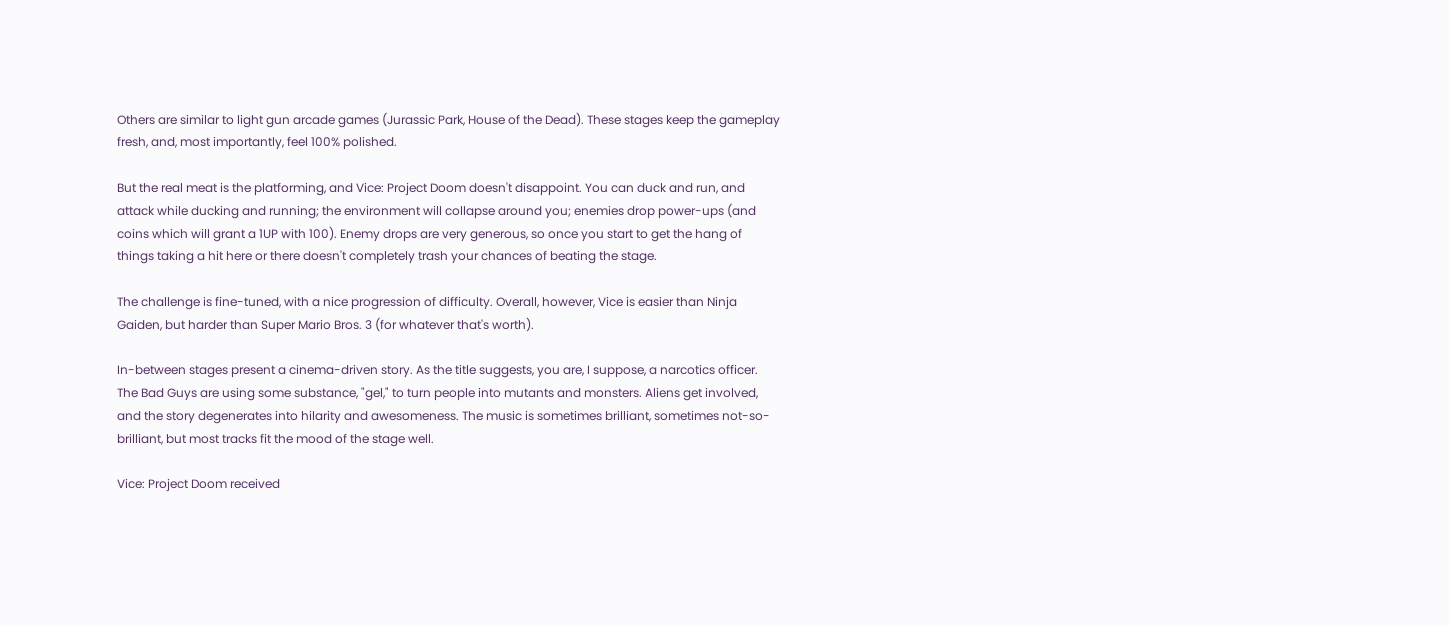Others are similar to light gun arcade games (Jurassic Park, House of the Dead). These stages keep the gameplay fresh, and, most importantly, feel 100% polished.

But the real meat is the platforming, and Vice: Project Doom doesn't disappoint. You can duck and run, and attack while ducking and running; the environment will collapse around you; enemies drop power-ups (and coins which will grant a 1UP with 100). Enemy drops are very generous, so once you start to get the hang of things taking a hit here or there doesn't completely trash your chances of beating the stage.

The challenge is fine-tuned, with a nice progression of difficulty. Overall, however, Vice is easier than Ninja Gaiden, but harder than Super Mario Bros. 3 (for whatever that's worth).

In-between stages present a cinema-driven story. As the title suggests, you are, I suppose, a narcotics officer. The Bad Guys are using some substance, "gel," to turn people into mutants and monsters. Aliens get involved, and the story degenerates into hilarity and awesomeness. The music is sometimes brilliant, sometimes not-so-brilliant, but most tracks fit the mood of the stage well.

Vice: Project Doom received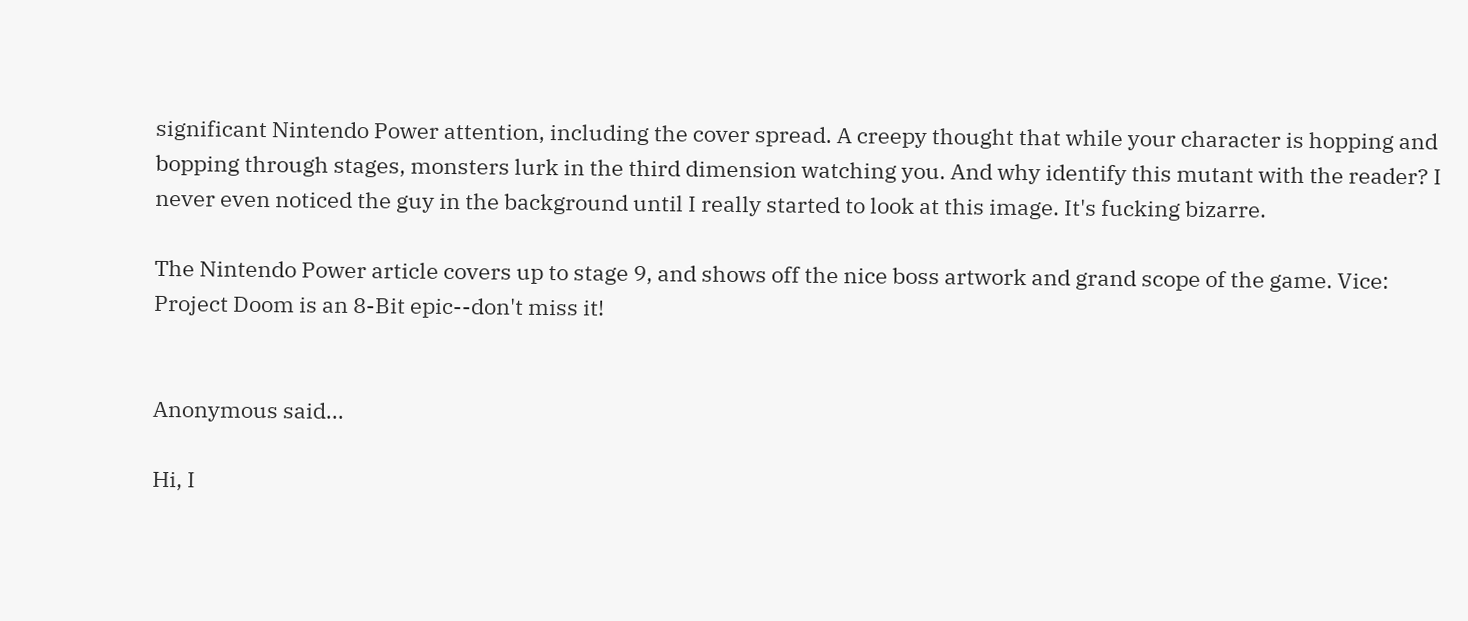significant Nintendo Power attention, including the cover spread. A creepy thought that while your character is hopping and bopping through stages, monsters lurk in the third dimension watching you. And why identify this mutant with the reader? I never even noticed the guy in the background until I really started to look at this image. It's fucking bizarre.

The Nintendo Power article covers up to stage 9, and shows off the nice boss artwork and grand scope of the game. Vice: Project Doom is an 8-Bit epic--don't miss it!


Anonymous said...

Hi, I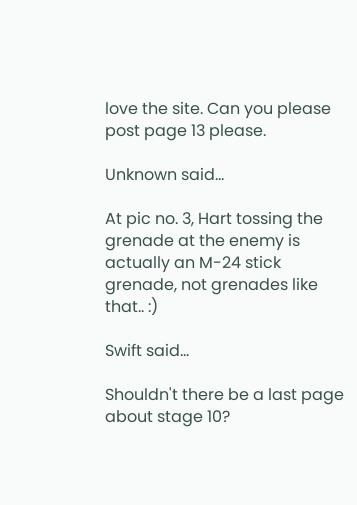love the site. Can you please post page 13 please.

Unknown said...

At pic no. 3, Hart tossing the grenade at the enemy is actually an M-24 stick grenade, not grenades like that.. :)

Swift said...

Shouldn't there be a last page about stage 10?